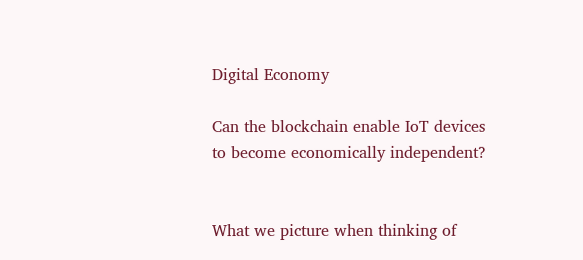Digital Economy

Can the blockchain enable IoT devices to become economically independent?


What we picture when thinking of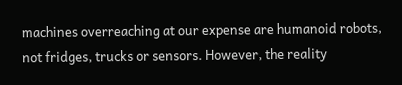machines overreaching at our expense are humanoid robots, not fridges, trucks or sensors. However, the reality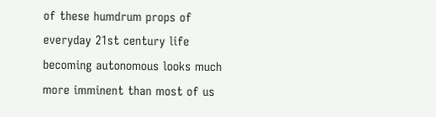of these humdrum props of everyday 21st century life becoming autonomous looks much more imminent than most of us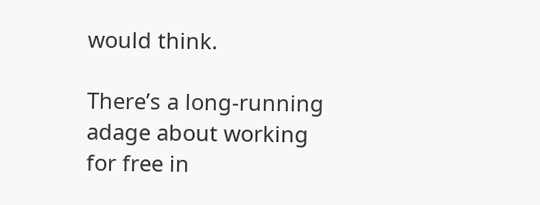would think.

There’s a long-running adage about working for free in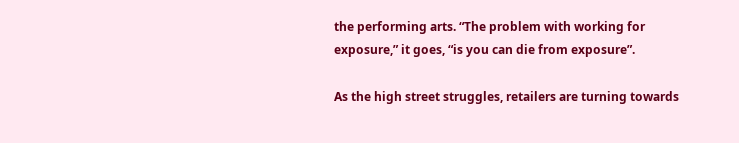the performing arts. “The problem with working for exposure,” it goes, “is you can die from exposure”.

As the high street struggles, retailers are turning towards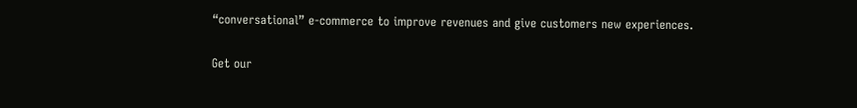“conversational” e-commerce to improve revenues and give customers new experiences.

Get our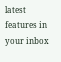latest features in your inbox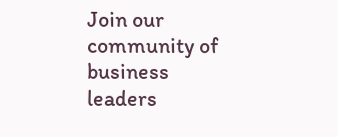Join our community of business leaders